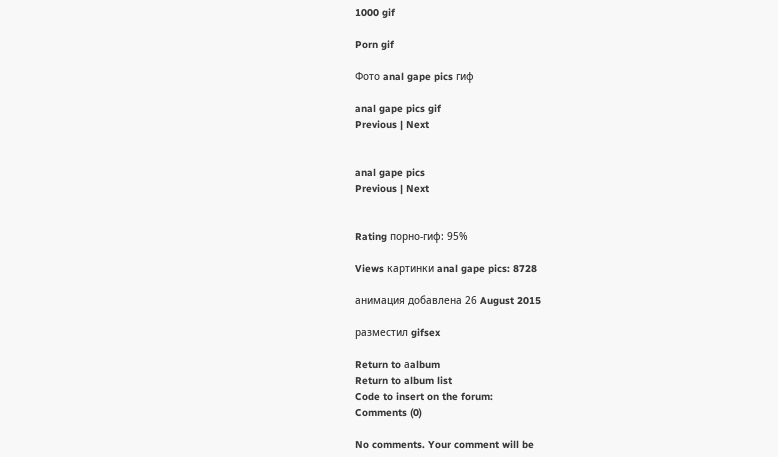1000 gif

Porn gif

Фото anal gape pics гиф

anal gape pics gif
Previous | Next


anal gape pics
Previous | Next


Rating порно-гиф: 95%

Views картинки anal gape pics: 8728

анимация добавлена 26 August 2015

разместил gifsex

Return to аalbum
Return to album list
Code to insert on the forum:
Comments (0)

No comments. Your comment will be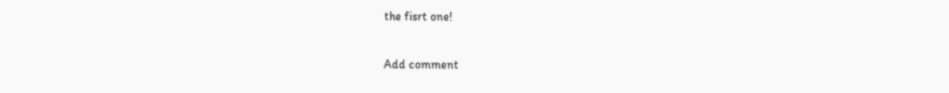the fisrt one!

Add comment